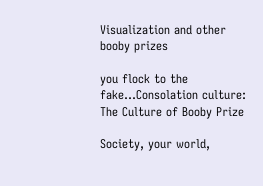Visualization and other booby prizes

you flock to the fake...Consolation culture: The Culture of Booby Prize

Society, your world,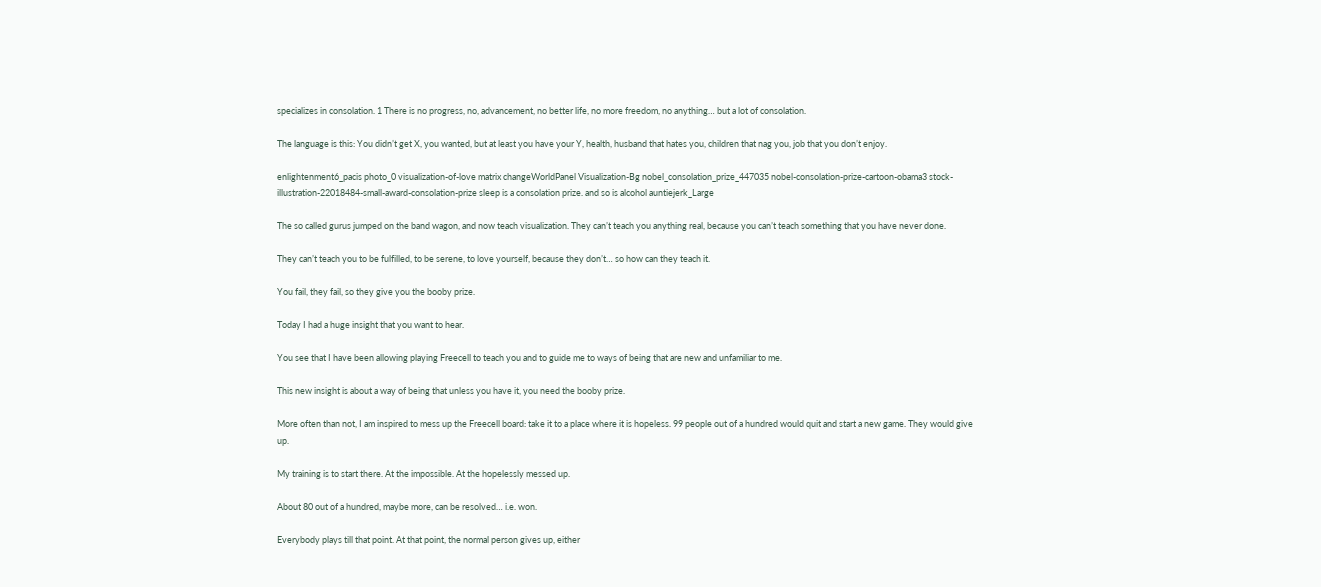specializes in consolation. 1 There is no progress, no, advancement, no better life, no more freedom, no anything… but a lot of consolation.

The language is this: You didn’t get X, you wanted, but at least you have your Y, health, husband that hates you, children that nag you, job that you don’t enjoy.

enlightenment6_pacis photo_0 visualization-of-love matrix changeWorldPanel Visualization-Bg nobel_consolation_prize_447035 nobel-consolation-prize-cartoon-obama3 stock-illustration-22018484-small-award-consolation-prize sleep is a consolation prize. and so is alcohol auntiejerk_Large

The so called gurus jumped on the band wagon, and now teach visualization. They can’t teach you anything real, because you can’t teach something that you have never done.

They can’t teach you to be fulfilled, to be serene, to love yourself, because they don’t… so how can they teach it.

You fail, they fail, so they give you the booby prize.

Today I had a huge insight that you want to hear.

You see that I have been allowing playing Freecell to teach you and to guide me to ways of being that are new and unfamiliar to me.

This new insight is about a way of being that unless you have it, you need the booby prize.

More often than not, I am inspired to mess up the Freecell board: take it to a place where it is hopeless. 99 people out of a hundred would quit and start a new game. They would give up.

My training is to start there. At the impossible. At the hopelessly messed up.

About 80 out of a hundred, maybe more, can be resolved… i.e. won.

Everybody plays till that point. At that point, the normal person gives up, either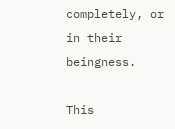completely, or in their beingness.

This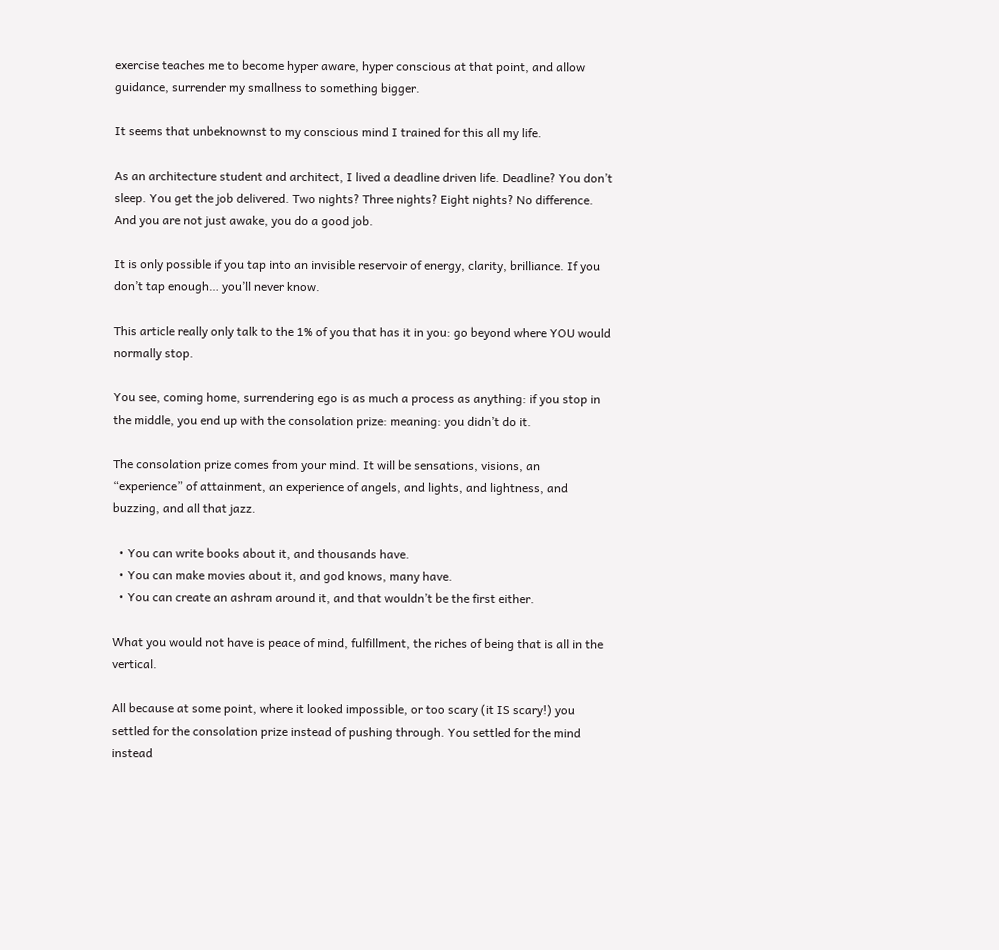exercise teaches me to become hyper aware, hyper conscious at that point, and allow guidance, surrender my smallness to something bigger.

It seems that unbeknownst to my conscious mind I trained for this all my life.

As an architecture student and architect, I lived a deadline driven life. Deadline? You don’t sleep. You get the job delivered. Two nights? Three nights? Eight nights? No difference. And you are not just awake, you do a good job.

It is only possible if you tap into an invisible reservoir of energy, clarity, brilliance. If you don’t tap enough… you’ll never know.

This article really only talk to the 1% of you that has it in you: go beyond where YOU would normally stop.

You see, coming home, surrendering ego is as much a process as anything: if you stop in the middle, you end up with the consolation prize: meaning: you didn’t do it.

The consolation prize comes from your mind. It will be sensations, visions, an “experience” of attainment, an experience of angels, and lights, and lightness, and buzzing, and all that jazz.

  • You can write books about it, and thousands have.
  • You can make movies about it, and god knows, many have.
  • You can create an ashram around it, and that wouldn’t be the first either.

What you would not have is peace of mind, fulfillment, the riches of being that is all in the vertical.

All because at some point, where it looked impossible, or too scary (it IS scary!) you settled for the consolation prize instead of pushing through. You settled for the mind instead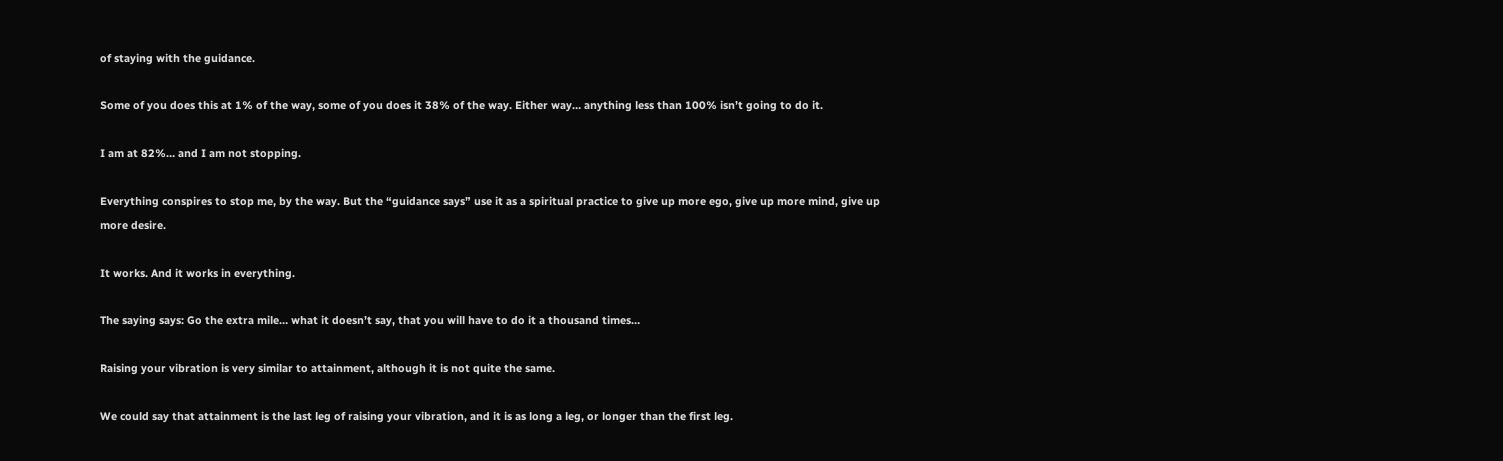of staying with the guidance.

Some of you does this at 1% of the way, some of you does it 38% of the way. Either way… anything less than 100% isn’t going to do it.

I am at 82%… and I am not stopping.

Everything conspires to stop me, by the way. But the “guidance says” use it as a spiritual practice to give up more ego, give up more mind, give up more desire.

It works. And it works in everything.

The saying says: Go the extra mile… what it doesn’t say, that you will have to do it a thousand times…

Raising your vibration is very similar to attainment, although it is not quite the same.

We could say that attainment is the last leg of raising your vibration, and it is as long a leg, or longer than the first leg.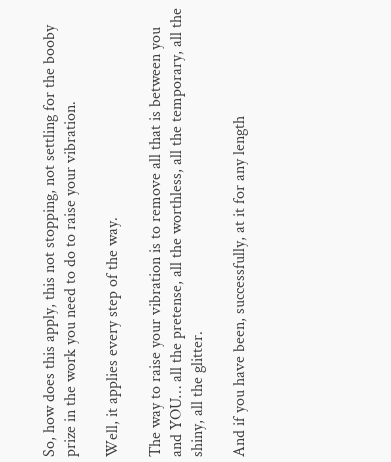So, how does this apply, this not stopping, not settling for the booby prize in the work you need to do to raise your vibration.

Well, it applies every step of the way.

The way to raise your vibration is to remove all that is between you and YOU… all the pretense, all the worthless, all the temporary, all the shiny, all the glitter.

And if you have been, successfully, at it for any length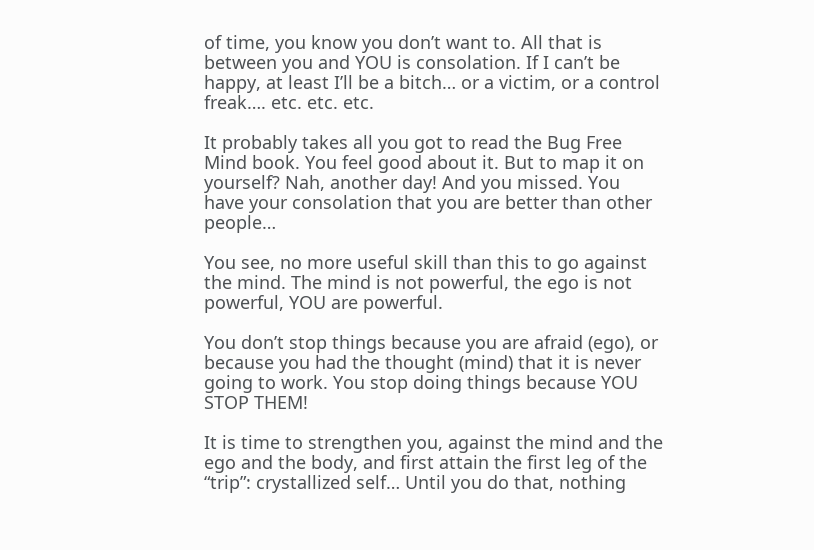of time, you know you don’t want to. All that is between you and YOU is consolation. If I can’t be happy, at least I’ll be a bitch… or a victim, or a control freak…. etc. etc. etc.

It probably takes all you got to read the Bug Free Mind book. You feel good about it. But to map it on yourself? Nah, another day! And you missed. You have your consolation that you are better than other people…

You see, no more useful skill than this to go against the mind. The mind is not powerful, the ego is not powerful, YOU are powerful.

You don’t stop things because you are afraid (ego), or because you had the thought (mind) that it is never going to work. You stop doing things because YOU STOP THEM!

It is time to strengthen you, against the mind and the ego and the body, and first attain the first leg of the “trip”: crystallized self… Until you do that, nothing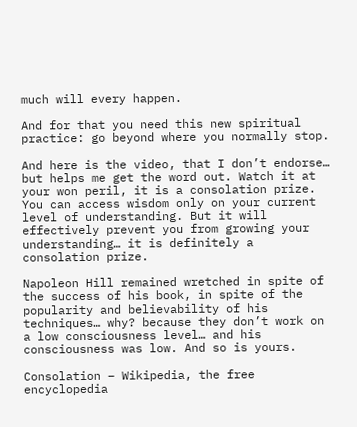much will every happen.

And for that you need this new spiritual practice: go beyond where you normally stop.

And here is the video, that I don’t endorse… but helps me get the word out. Watch it at your won peril, it is a consolation prize. You can access wisdom only on your current level of understanding. But it will effectively prevent you from growing your understanding… it is definitely a consolation prize.

Napoleon Hill remained wretched in spite of the success of his book, in spite of the popularity and believability of his techniques… why? because they don’t work on a low consciousness level… and his consciousness was low. And so is yours.

Consolation – Wikipedia, the free encyclopedia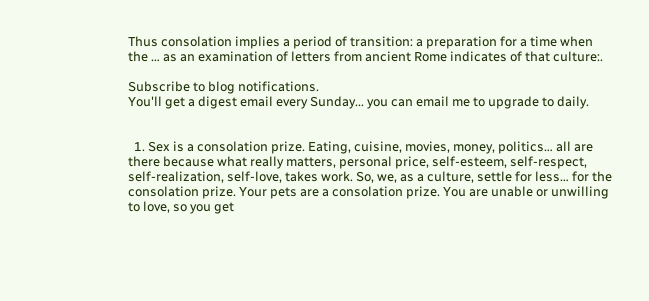Thus consolation implies a period of transition: a preparation for a time when the … as an examination of letters from ancient Rome indicates of that culture:.

Subscribe to blog notifications.
You'll get a digest email every Sunday... you can email me to upgrade to daily.


  1. Sex is a consolation prize. Eating, cuisine, movies, money, politics… all are there because what really matters, personal price, self-esteem, self-respect, self-realization, self-love, takes work. So, we, as a culture, settle for less… for the consolation prize. Your pets are a consolation prize. You are unable or unwilling to love, so you get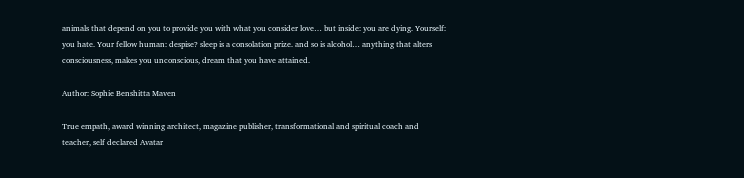animals that depend on you to provide you with what you consider love… but inside: you are dying. Yourself: you hate. Your fellow human: despise? sleep is a consolation prize. and so is alcohol… anything that alters consciousness, makes you unconscious, dream that you have attained.

Author: Sophie Benshitta Maven

True empath, award winning architect, magazine publisher, transformational and spiritual coach and teacher, self declared Avatar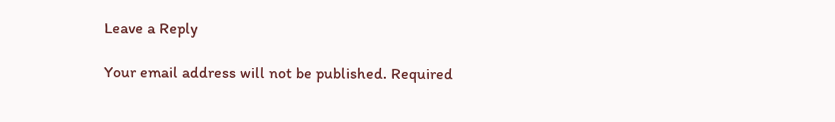Leave a Reply

Your email address will not be published. Required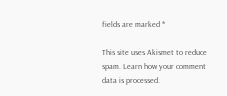fields are marked *

This site uses Akismet to reduce spam. Learn how your comment data is processed.